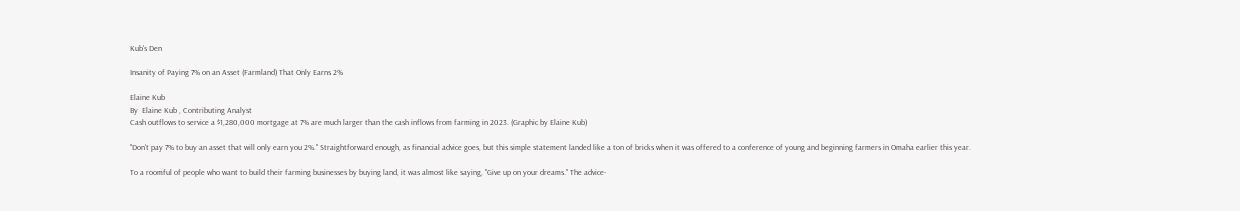Kub's Den

Insanity of Paying 7% on an Asset (Farmland) That Only Earns 2%

Elaine Kub
By  Elaine Kub , Contributing Analyst
Cash outflows to service a $1,280,000 mortgage at 7% are much larger than the cash inflows from farming in 2023. (Graphic by Elaine Kub)

"Don't pay 7% to buy an asset that will only earn you 2%." Straightforward enough, as financial advice goes, but this simple statement landed like a ton of bricks when it was offered to a conference of young and beginning farmers in Omaha earlier this year.

To a roomful of people who want to build their farming businesses by buying land, it was almost like saying, "Give up on your dreams." The advice-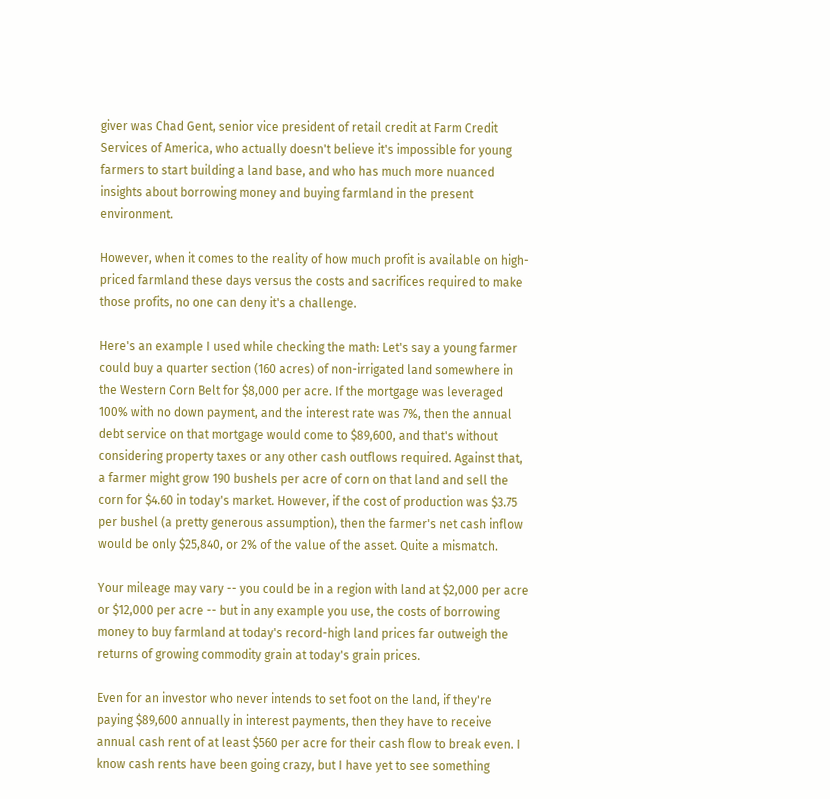giver was Chad Gent, senior vice president of retail credit at Farm Credit Services of America, who actually doesn't believe it's impossible for young farmers to start building a land base, and who has much more nuanced insights about borrowing money and buying farmland in the present environment.

However, when it comes to the reality of how much profit is available on high-priced farmland these days versus the costs and sacrifices required to make those profits, no one can deny it's a challenge.

Here's an example I used while checking the math: Let's say a young farmer could buy a quarter section (160 acres) of non-irrigated land somewhere in the Western Corn Belt for $8,000 per acre. If the mortgage was leveraged 100% with no down payment, and the interest rate was 7%, then the annual debt service on that mortgage would come to $89,600, and that's without considering property taxes or any other cash outflows required. Against that, a farmer might grow 190 bushels per acre of corn on that land and sell the corn for $4.60 in today's market. However, if the cost of production was $3.75 per bushel (a pretty generous assumption), then the farmer's net cash inflow would be only $25,840, or 2% of the value of the asset. Quite a mismatch.

Your mileage may vary -- you could be in a region with land at $2,000 per acre or $12,000 per acre -- but in any example you use, the costs of borrowing money to buy farmland at today's record-high land prices far outweigh the returns of growing commodity grain at today's grain prices.

Even for an investor who never intends to set foot on the land, if they're paying $89,600 annually in interest payments, then they have to receive annual cash rent of at least $560 per acre for their cash flow to break even. I know cash rents have been going crazy, but I have yet to see something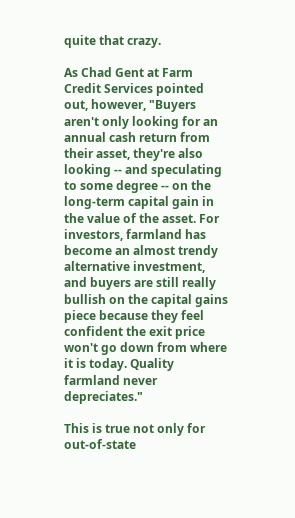quite that crazy.

As Chad Gent at Farm Credit Services pointed out, however, "Buyers aren't only looking for an annual cash return from their asset, they're also looking -- and speculating to some degree -- on the long-term capital gain in the value of the asset. For investors, farmland has become an almost trendy alternative investment, and buyers are still really bullish on the capital gains piece because they feel confident the exit price won't go down from where it is today. Quality farmland never depreciates."

This is true not only for out-of-state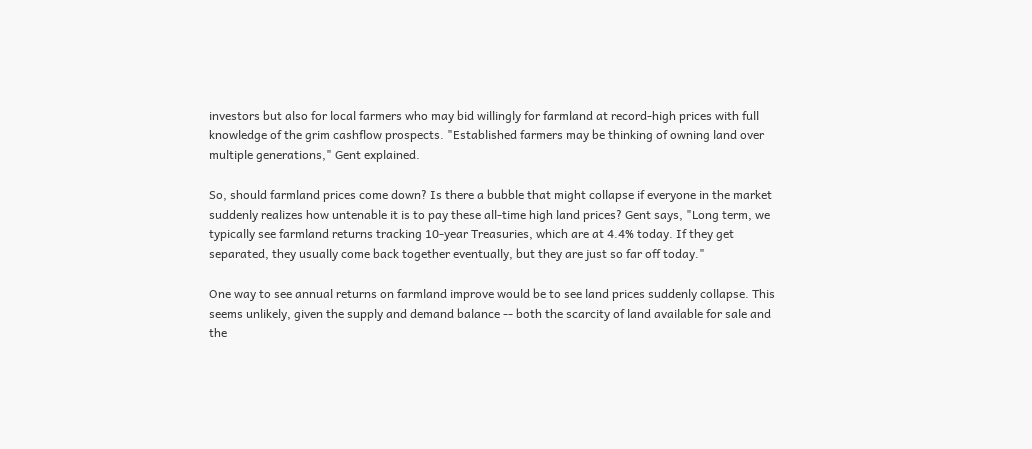investors but also for local farmers who may bid willingly for farmland at record-high prices with full knowledge of the grim cashflow prospects. "Established farmers may be thinking of owning land over multiple generations," Gent explained.

So, should farmland prices come down? Is there a bubble that might collapse if everyone in the market suddenly realizes how untenable it is to pay these all-time high land prices? Gent says, "Long term, we typically see farmland returns tracking 10-year Treasuries, which are at 4.4% today. If they get separated, they usually come back together eventually, but they are just so far off today."

One way to see annual returns on farmland improve would be to see land prices suddenly collapse. This seems unlikely, given the supply and demand balance -- both the scarcity of land available for sale and the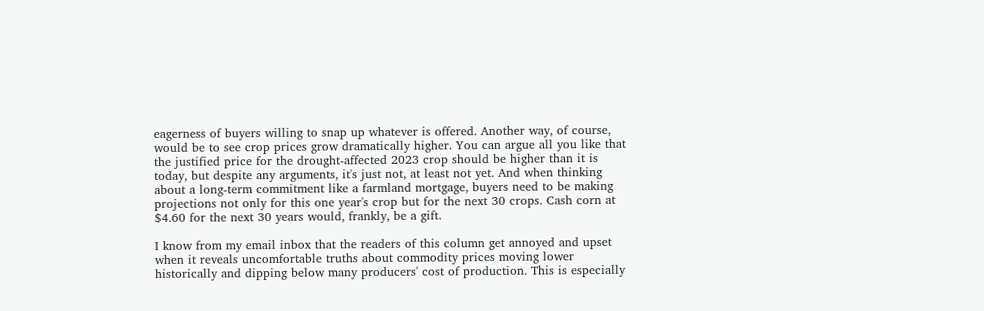eagerness of buyers willing to snap up whatever is offered. Another way, of course, would be to see crop prices grow dramatically higher. You can argue all you like that the justified price for the drought-affected 2023 crop should be higher than it is today, but despite any arguments, it's just not, at least not yet. And when thinking about a long-term commitment like a farmland mortgage, buyers need to be making projections not only for this one year's crop but for the next 30 crops. Cash corn at $4.60 for the next 30 years would, frankly, be a gift.

I know from my email inbox that the readers of this column get annoyed and upset when it reveals uncomfortable truths about commodity prices moving lower historically and dipping below many producers' cost of production. This is especially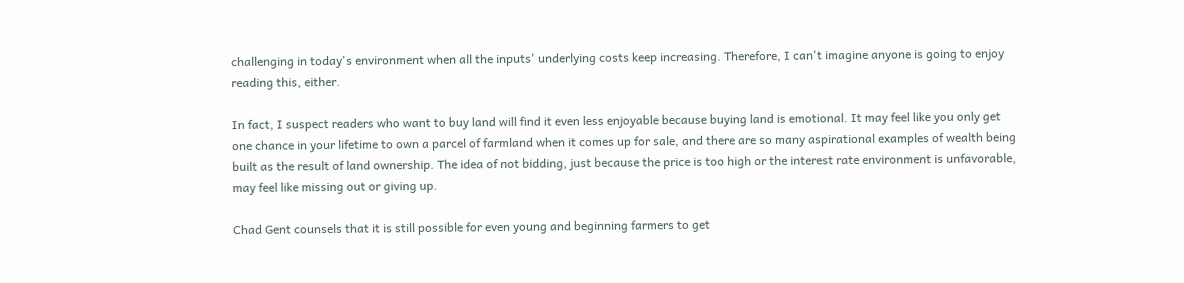challenging in today's environment when all the inputs' underlying costs keep increasing. Therefore, I can't imagine anyone is going to enjoy reading this, either.

In fact, I suspect readers who want to buy land will find it even less enjoyable because buying land is emotional. It may feel like you only get one chance in your lifetime to own a parcel of farmland when it comes up for sale, and there are so many aspirational examples of wealth being built as the result of land ownership. The idea of not bidding, just because the price is too high or the interest rate environment is unfavorable, may feel like missing out or giving up.

Chad Gent counsels that it is still possible for even young and beginning farmers to get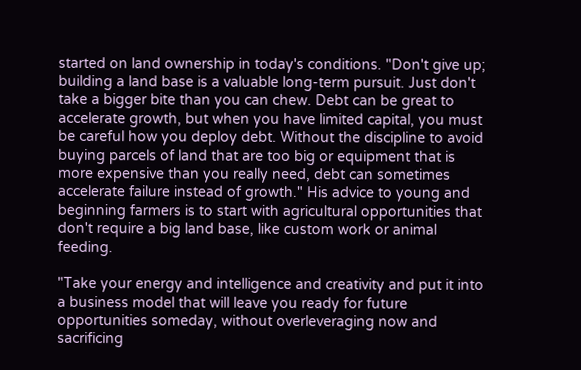started on land ownership in today's conditions. "Don't give up; building a land base is a valuable long-term pursuit. Just don't take a bigger bite than you can chew. Debt can be great to accelerate growth, but when you have limited capital, you must be careful how you deploy debt. Without the discipline to avoid buying parcels of land that are too big or equipment that is more expensive than you really need, debt can sometimes accelerate failure instead of growth." His advice to young and beginning farmers is to start with agricultural opportunities that don't require a big land base, like custom work or animal feeding.

"Take your energy and intelligence and creativity and put it into a business model that will leave you ready for future opportunities someday, without overleveraging now and sacrificing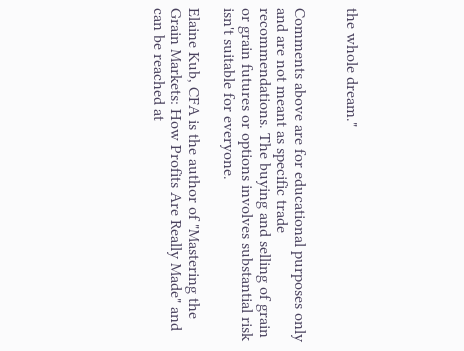the whole dream."


Comments above are for educational purposes only and are not meant as specific trade recommendations. The buying and selling of grain or grain futures or options involves substantial risk isn't suitable for everyone.

Elaine Kub, CFA is the author of "Mastering the Grain Markets: How Profits Are Really Made" and can be reached at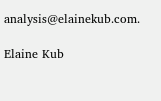analysis@elainekub.com.

Elaine Kub